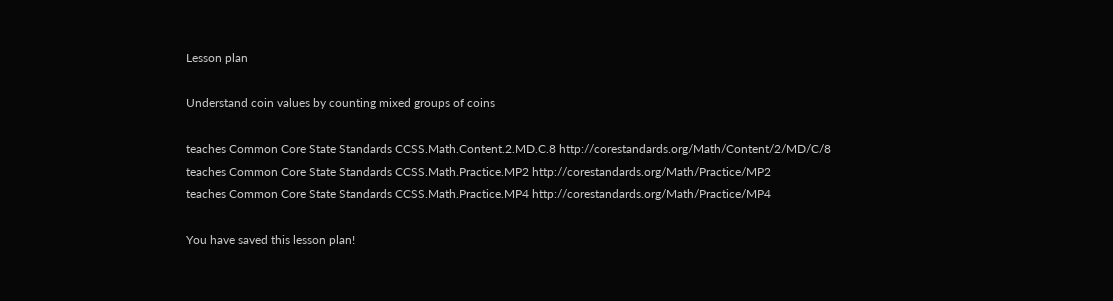Lesson plan

Understand coin values by counting mixed groups of coins

teaches Common Core State Standards CCSS.Math.Content.2.MD.C.8 http://corestandards.org/Math/Content/2/MD/C/8
teaches Common Core State Standards CCSS.Math.Practice.MP2 http://corestandards.org/Math/Practice/MP2
teaches Common Core State Standards CCSS.Math.Practice.MP4 http://corestandards.org/Math/Practice/MP4

You have saved this lesson plan!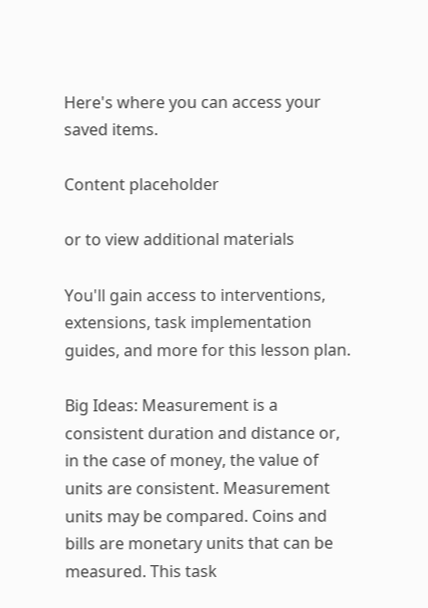Here's where you can access your saved items.

Content placeholder

or to view additional materials

You'll gain access to interventions, extensions, task implementation guides, and more for this lesson plan.

Big Ideas: Measurement is a consistent duration and distance or, in the case of money, the value of units are consistent. Measurement units may be compared. Coins and bills are monetary units that can be measured. This task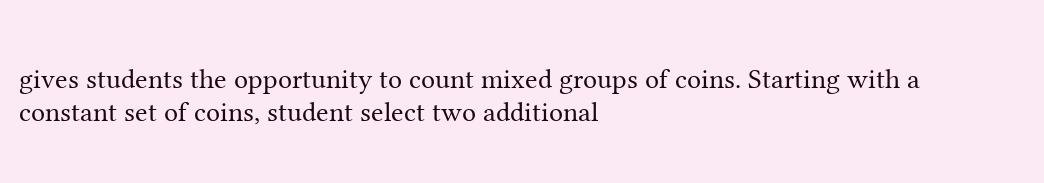gives students the opportunity to count mixed groups of coins. Starting with a constant set of coins, student select two additional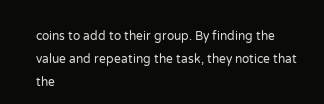coins to add to their group. By finding the value and repeating the task, they notice that the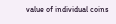value of individual coins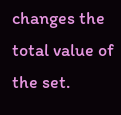changes the total value of the set.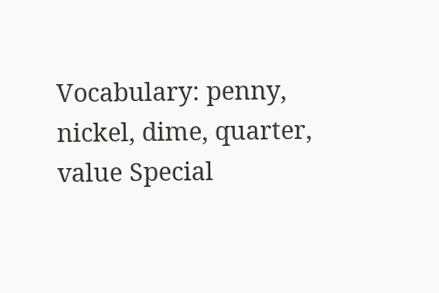Vocabulary: penny, nickel, dime, quarter, value Special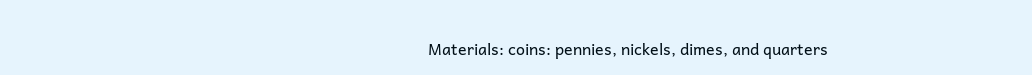Materials: coins: pennies, nickels, dimes, and quarters